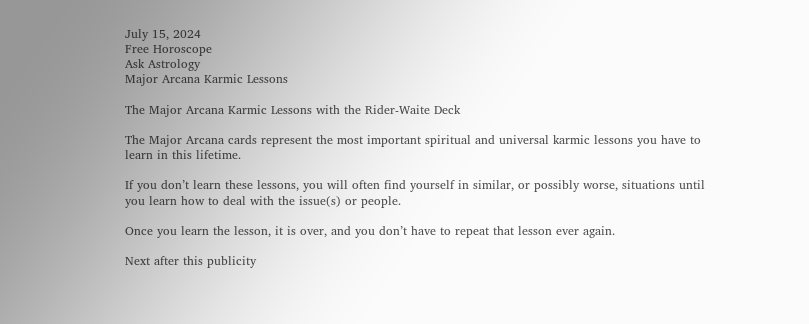July 15, 2024
Free Horoscope
Ask Astrology
Major Arcana Karmic Lessons

The Major Arcana Karmic Lessons with the Rider-Waite Deck

The Major Arcana cards represent the most important spiritual and universal karmic lessons you have to learn in this lifetime.

If you don’t learn these lessons, you will often find yourself in similar, or possibly worse, situations until you learn how to deal with the issue(s) or people.

Once you learn the lesson, it is over, and you don’t have to repeat that lesson ever again.

Next after this publicity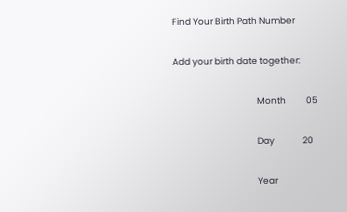Find Your Birth Path Number

Add your birth date together:

                                          Month          05

                                          Day              20

                                          Year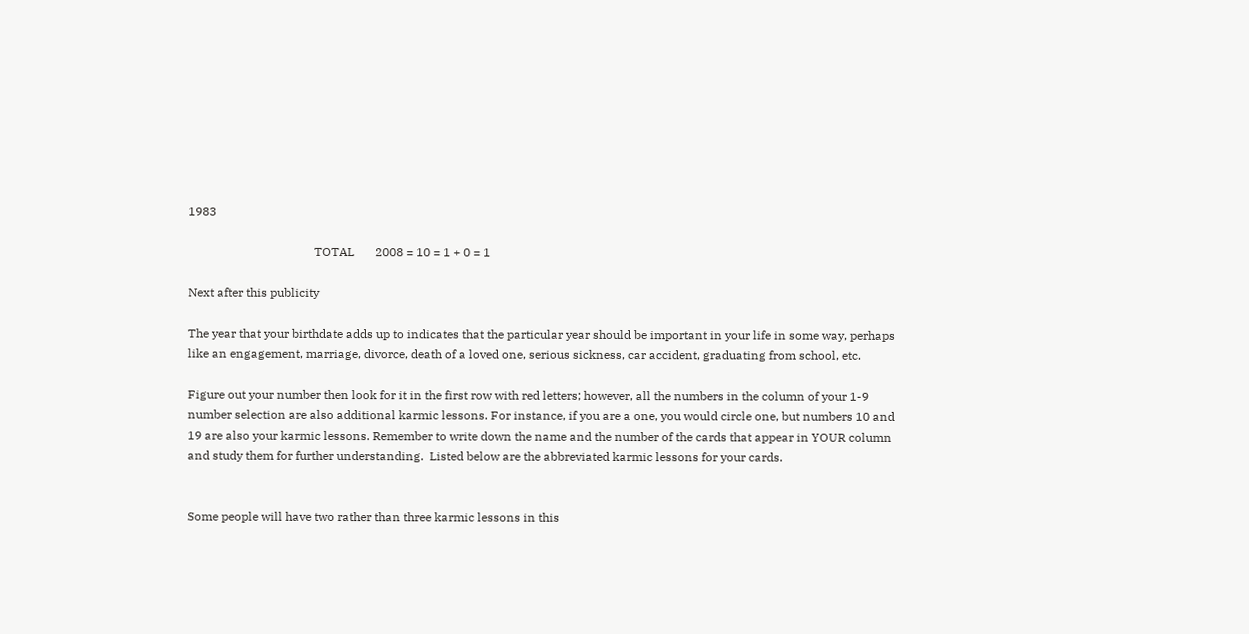1983

                                          TOTAL       2008 = 10 = 1 + 0 = 1

Next after this publicity

The year that your birthdate adds up to indicates that the particular year should be important in your life in some way, perhaps like an engagement, marriage, divorce, death of a loved one, serious sickness, car accident, graduating from school, etc.

Figure out your number then look for it in the first row with red letters; however, all the numbers in the column of your 1-9 number selection are also additional karmic lessons. For instance, if you are a one, you would circle one, but numbers 10 and 19 are also your karmic lessons. Remember to write down the name and the number of the cards that appear in YOUR column and study them for further understanding.  Listed below are the abbreviated karmic lessons for your cards.


Some people will have two rather than three karmic lessons in this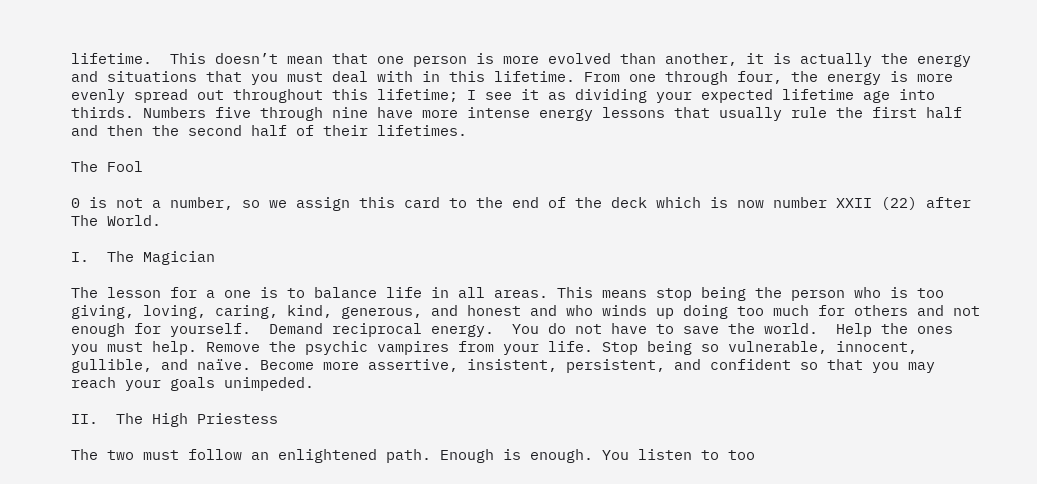lifetime.  This doesn’t mean that one person is more evolved than another, it is actually the energy and situations that you must deal with in this lifetime. From one through four, the energy is more evenly spread out throughout this lifetime; I see it as dividing your expected lifetime age into thirds. Numbers five through nine have more intense energy lessons that usually rule the first half and then the second half of their lifetimes.

The Fool

0 is not a number, so we assign this card to the end of the deck which is now number XXII (22) after The World.

I.  The Magician

The lesson for a one is to balance life in all areas. This means stop being the person who is too giving, loving, caring, kind, generous, and honest and who winds up doing too much for others and not enough for yourself.  Demand reciprocal energy.  You do not have to save the world.  Help the ones you must help. Remove the psychic vampires from your life. Stop being so vulnerable, innocent, gullible, and naïve. Become more assertive, insistent, persistent, and confident so that you may reach your goals unimpeded.

II.  The High Priestess

The two must follow an enlightened path. Enough is enough. You listen to too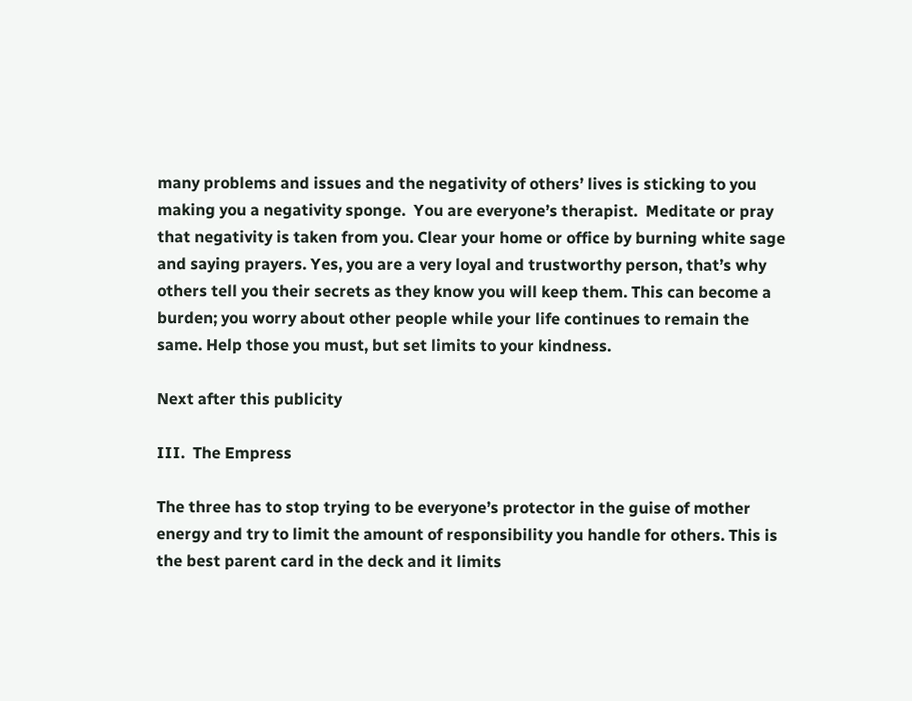many problems and issues and the negativity of others’ lives is sticking to you making you a negativity sponge.  You are everyone’s therapist.  Meditate or pray that negativity is taken from you. Clear your home or office by burning white sage and saying prayers. Yes, you are a very loyal and trustworthy person, that’s why others tell you their secrets as they know you will keep them. This can become a burden; you worry about other people while your life continues to remain the same. Help those you must, but set limits to your kindness.

Next after this publicity

III.  The Empress

The three has to stop trying to be everyone’s protector in the guise of mother energy and try to limit the amount of responsibility you handle for others. This is the best parent card in the deck and it limits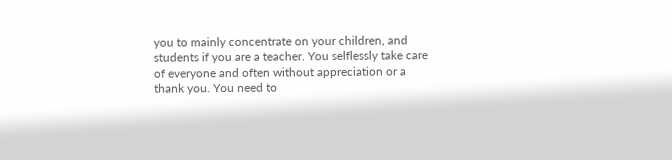you to mainly concentrate on your children, and students if you are a teacher. You selflessly take care of everyone and often without appreciation or a thank you. You need to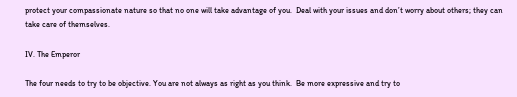protect your compassionate nature so that no one will take advantage of you.  Deal with your issues and don’t worry about others; they can take care of themselves.

IV. The Emperor

The four needs to try to be objective. You are not always as right as you think.  Be more expressive and try to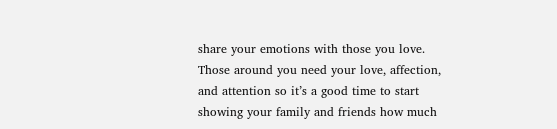share your emotions with those you love.  Those around you need your love, affection, and attention so it’s a good time to start showing your family and friends how much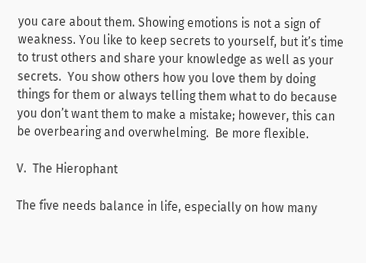you care about them. Showing emotions is not a sign of weakness. You like to keep secrets to yourself, but it’s time to trust others and share your knowledge as well as your secrets.  You show others how you love them by doing things for them or always telling them what to do because you don’t want them to make a mistake; however, this can be overbearing and overwhelming.  Be more flexible.

V.  The Hierophant

The five needs balance in life, especially on how many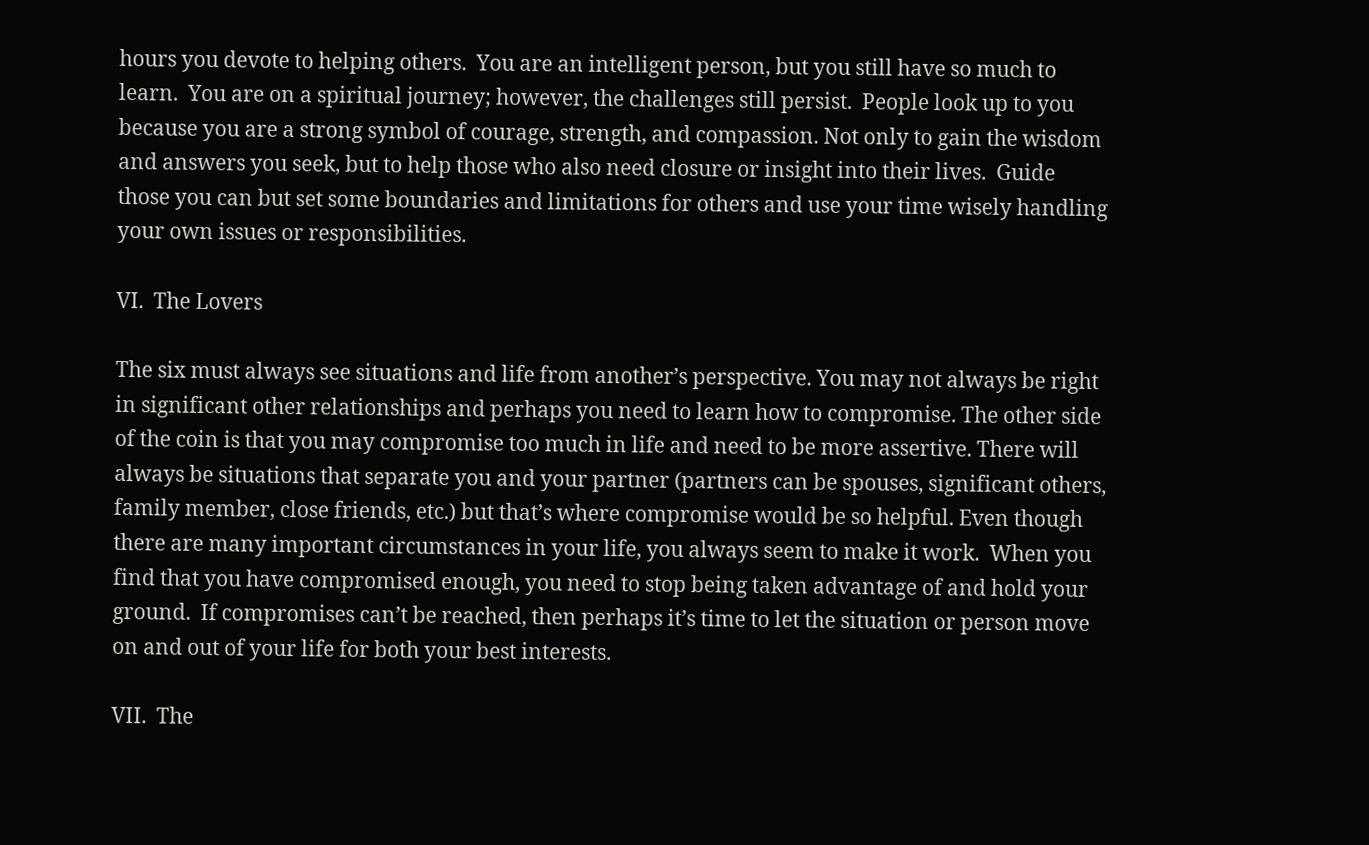hours you devote to helping others.  You are an intelligent person, but you still have so much to learn.  You are on a spiritual journey; however, the challenges still persist.  People look up to you because you are a strong symbol of courage, strength, and compassion. Not only to gain the wisdom and answers you seek, but to help those who also need closure or insight into their lives.  Guide those you can but set some boundaries and limitations for others and use your time wisely handling your own issues or responsibilities.

VI.  The Lovers

The six must always see situations and life from another’s perspective. You may not always be right in significant other relationships and perhaps you need to learn how to compromise. The other side of the coin is that you may compromise too much in life and need to be more assertive. There will always be situations that separate you and your partner (partners can be spouses, significant others, family member, close friends, etc.) but that’s where compromise would be so helpful. Even though there are many important circumstances in your life, you always seem to make it work.  When you find that you have compromised enough, you need to stop being taken advantage of and hold your ground.  If compromises can’t be reached, then perhaps it’s time to let the situation or person move on and out of your life for both your best interests.

VII.  The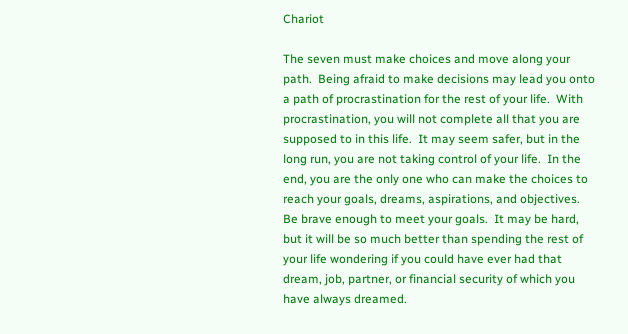Chariot

The seven must make choices and move along your path.  Being afraid to make decisions may lead you onto a path of procrastination for the rest of your life.  With procrastination, you will not complete all that you are supposed to in this life.  It may seem safer, but in the long run, you are not taking control of your life.  In the end, you are the only one who can make the choices to reach your goals, dreams, aspirations, and objectives.  Be brave enough to meet your goals.  It may be hard, but it will be so much better than spending the rest of your life wondering if you could have ever had that dream, job, partner, or financial security of which you have always dreamed.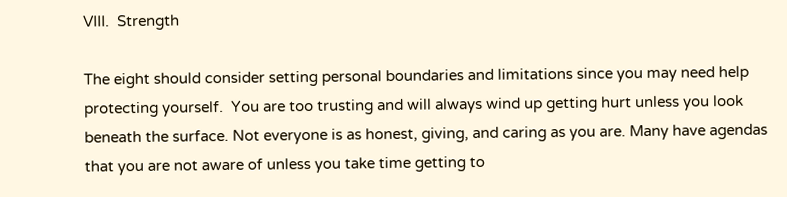VIII.  Strength

The eight should consider setting personal boundaries and limitations since you may need help protecting yourself.  You are too trusting and will always wind up getting hurt unless you look beneath the surface. Not everyone is as honest, giving, and caring as you are. Many have agendas that you are not aware of unless you take time getting to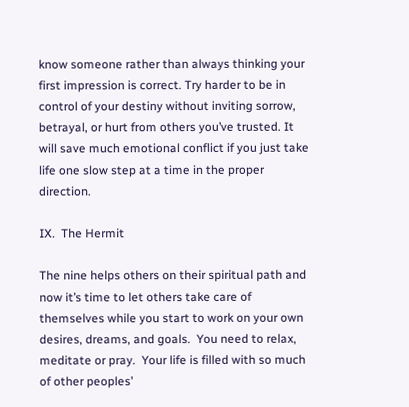know someone rather than always thinking your first impression is correct. Try harder to be in control of your destiny without inviting sorrow, betrayal, or hurt from others you’ve trusted. It will save much emotional conflict if you just take life one slow step at a time in the proper direction.

IX.  The Hermit

The nine helps others on their spiritual path and now it’s time to let others take care of themselves while you start to work on your own desires, dreams, and goals.  You need to relax, meditate or pray.  Your life is filled with so much of other peoples’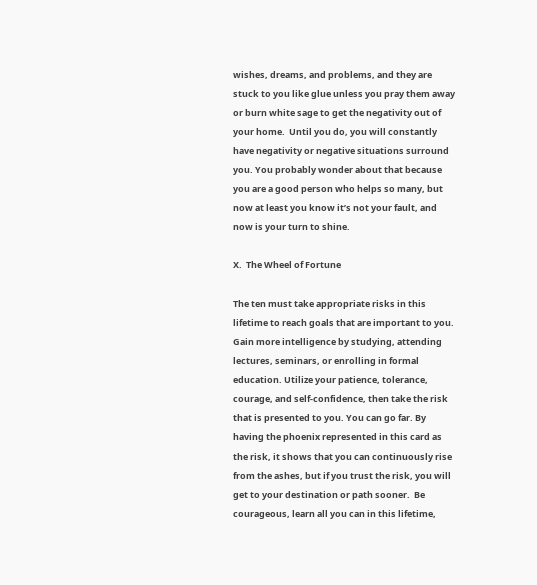wishes, dreams, and problems, and they are stuck to you like glue unless you pray them away or burn white sage to get the negativity out of your home.  Until you do, you will constantly have negativity or negative situations surround you. You probably wonder about that because you are a good person who helps so many, but now at least you know it’s not your fault, and now is your turn to shine.

X.  The Wheel of Fortune

The ten must take appropriate risks in this lifetime to reach goals that are important to you. Gain more intelligence by studying, attending lectures, seminars, or enrolling in formal education. Utilize your patience, tolerance, courage, and self-confidence, then take the risk that is presented to you. You can go far. By having the phoenix represented in this card as the risk, it shows that you can continuously rise from the ashes, but if you trust the risk, you will get to your destination or path sooner.  Be courageous, learn all you can in this lifetime,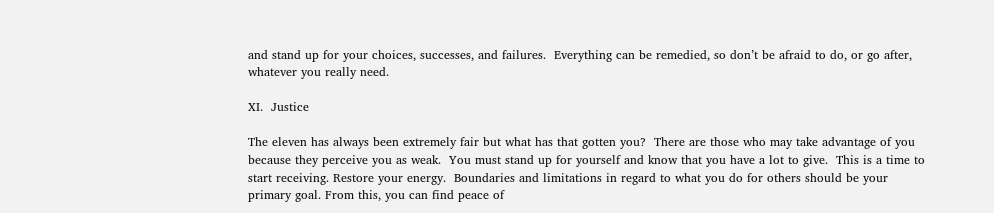and stand up for your choices, successes, and failures.  Everything can be remedied, so don’t be afraid to do, or go after, whatever you really need.

XI.  Justice

The eleven has always been extremely fair but what has that gotten you?  There are those who may take advantage of you because they perceive you as weak.  You must stand up for yourself and know that you have a lot to give.  This is a time to start receiving. Restore your energy.  Boundaries and limitations in regard to what you do for others should be your primary goal. From this, you can find peace of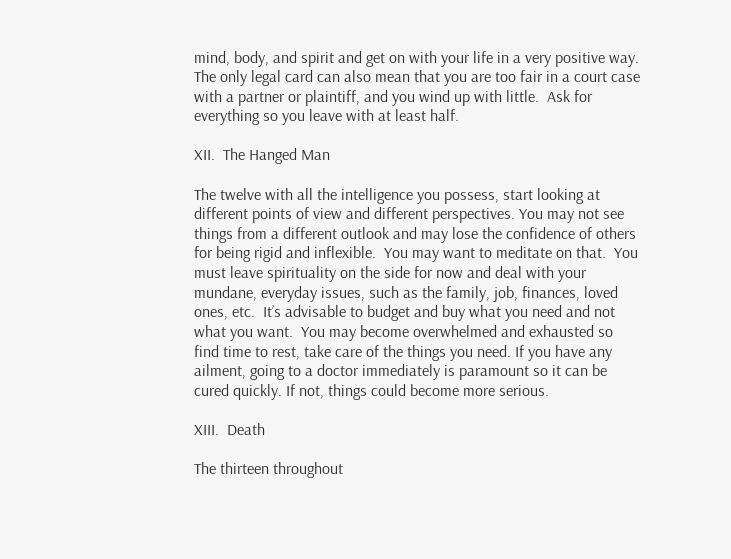mind, body, and spirit and get on with your life in a very positive way.  The only legal card can also mean that you are too fair in a court case with a partner or plaintiff, and you wind up with little.  Ask for everything so you leave with at least half.

XII.  The Hanged Man

The twelve with all the intelligence you possess, start looking at different points of view and different perspectives. You may not see things from a different outlook and may lose the confidence of others for being rigid and inflexible.  You may want to meditate on that.  You must leave spirituality on the side for now and deal with your mundane, everyday issues, such as the family, job, finances, loved ones, etc.  It’s advisable to budget and buy what you need and not what you want.  You may become overwhelmed and exhausted so find time to rest, take care of the things you need. If you have any ailment, going to a doctor immediately is paramount so it can be cured quickly. If not, things could become more serious.

XIII.  Death

The thirteen throughout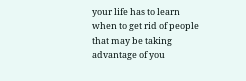your life has to learn when to get rid of people that may be taking advantage of you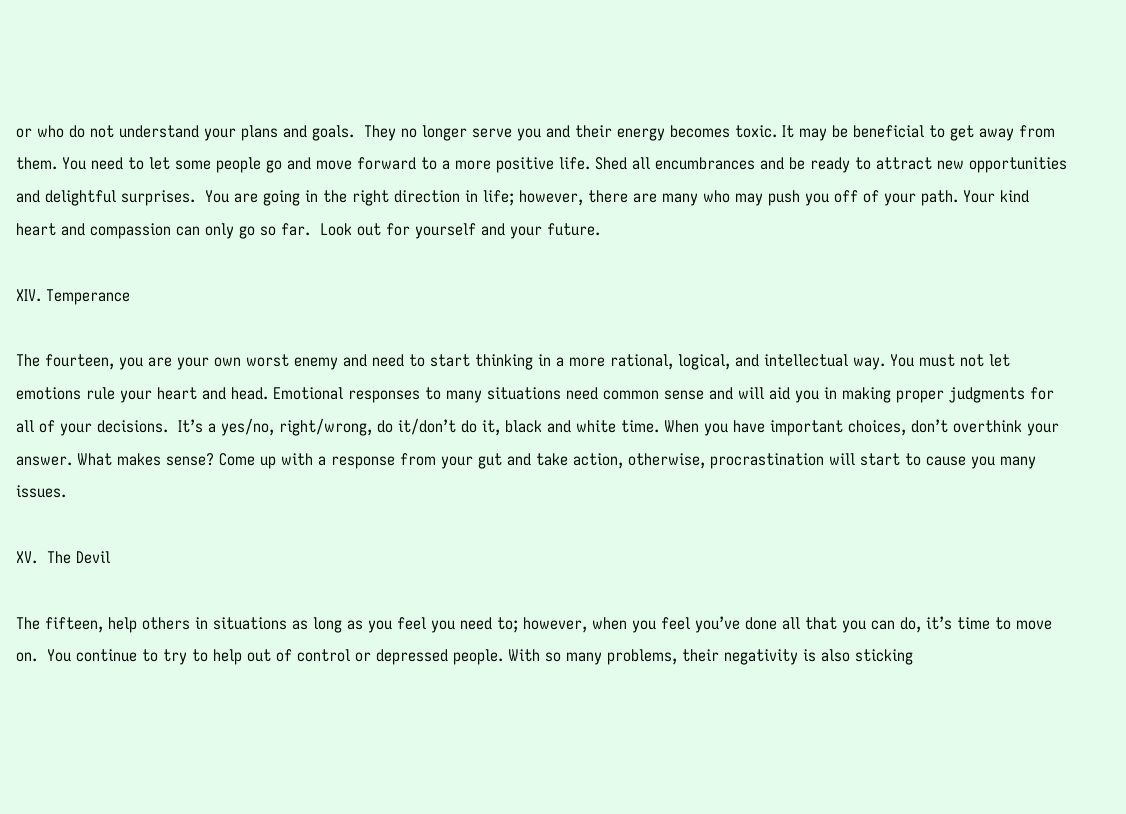or who do not understand your plans and goals.  They no longer serve you and their energy becomes toxic. It may be beneficial to get away from them. You need to let some people go and move forward to a more positive life. Shed all encumbrances and be ready to attract new opportunities and delightful surprises.  You are going in the right direction in life; however, there are many who may push you off of your path. Your kind heart and compassion can only go so far.  Look out for yourself and your future.

XIV. Temperance

The fourteen, you are your own worst enemy and need to start thinking in a more rational, logical, and intellectual way. You must not let emotions rule your heart and head. Emotional responses to many situations need common sense and will aid you in making proper judgments for all of your decisions.  It’s a yes/no, right/wrong, do it/don’t do it, black and white time. When you have important choices, don’t overthink your answer. What makes sense? Come up with a response from your gut and take action, otherwise, procrastination will start to cause you many issues.

XV.  The Devil

The fifteen, help others in situations as long as you feel you need to; however, when you feel you’ve done all that you can do, it’s time to move on.  You continue to try to help out of control or depressed people. With so many problems, their negativity is also sticking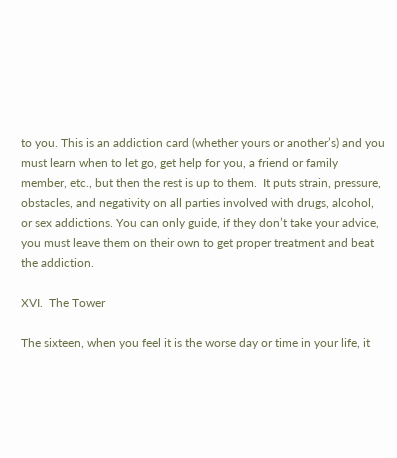to you. This is an addiction card (whether yours or another’s) and you must learn when to let go, get help for you, a friend or family member, etc., but then the rest is up to them.  It puts strain, pressure, obstacles, and negativity on all parties involved with drugs, alcohol, or sex addictions. You can only guide, if they don’t take your advice, you must leave them on their own to get proper treatment and beat the addiction.

XVI.  The Tower

The sixteen, when you feel it is the worse day or time in your life, it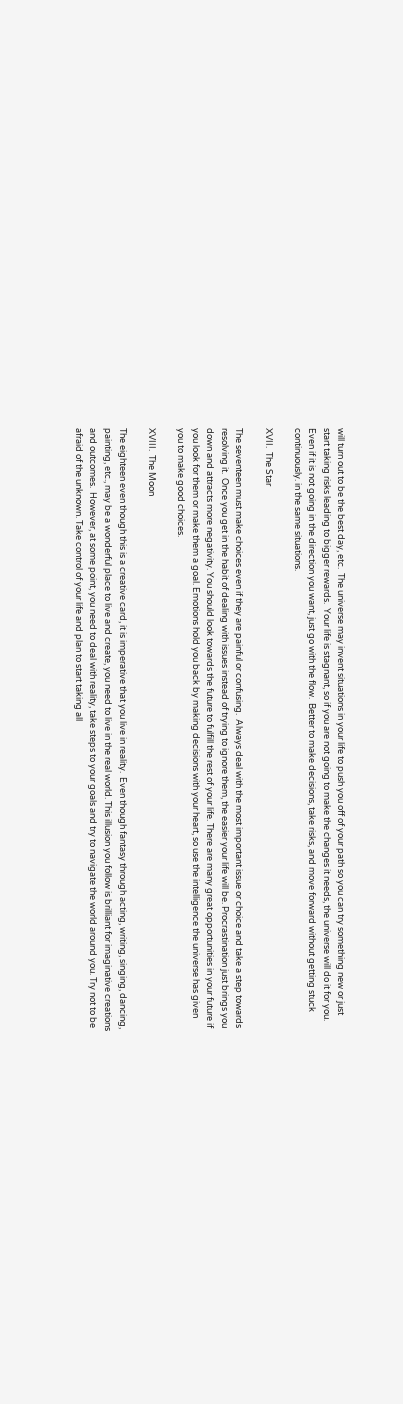will turn out to be the best day, etc.  The universe may invent situations in your life to push you off of your path so you can try something new or just start taking risks leading to bigger rewards.  Your life is stagnant, so if you are not going to make the changes it needs, the universe will do it for you. Even if it is not going in the direction you want, just go with the flow.  Better to make decisions, take risks, and move forward without getting stuck continuously. in the same situations.

XVII.  The Star

The seventeen must make choices even if they are painful or confusing.  Always deal with the most important issue or choice and take a step towards resolving it.  Once you get in the habit of dealing with issues instead of trying to ignore them, the easier your life will be. Procrastination just brings you down and attracts more negativity. You should look towards the future to fulfill the rest of your life. There are many great opportunities in your future if you look for them or make them a goal. Emotions hold you back by making decisions with your heart, so use the intelligence the universe has given you to make good choices.

XVIII.  The Moon

The eighteen even though this is a creative card, it is imperative that you live in reality.  Even though fantasy through acting, writing, singing, dancing, painting, etc., may be a wonderful place to live and create, you need to live in the real world. This illusion you follow is brilliant for imaginative creations and outcomes.  However, at some point, you need to deal with reality, take steps to your goals and try to navigate the world around you. Try not to be afraid of the unknown. Take control of your life and plan to start taking all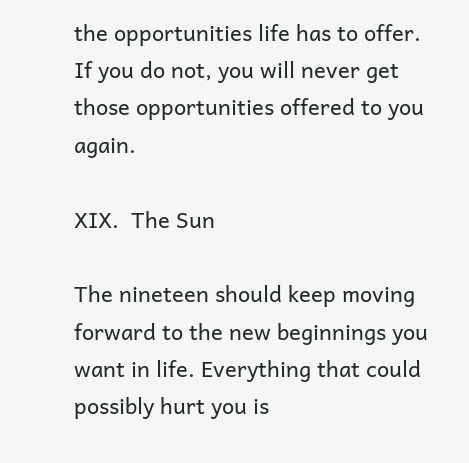the opportunities life has to offer.  If you do not, you will never get those opportunities offered to you again.

XIX.  The Sun

The nineteen should keep moving forward to the new beginnings you want in life. Everything that could possibly hurt you is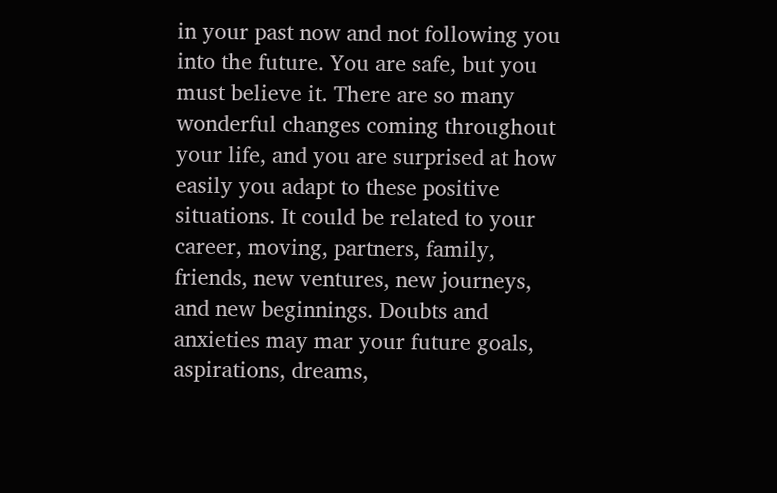in your past now and not following you into the future. You are safe, but you must believe it. There are so many wonderful changes coming throughout your life, and you are surprised at how easily you adapt to these positive situations. It could be related to your career, moving, partners, family, friends, new ventures, new journeys, and new beginnings. Doubts and anxieties may mar your future goals, aspirations, dreams,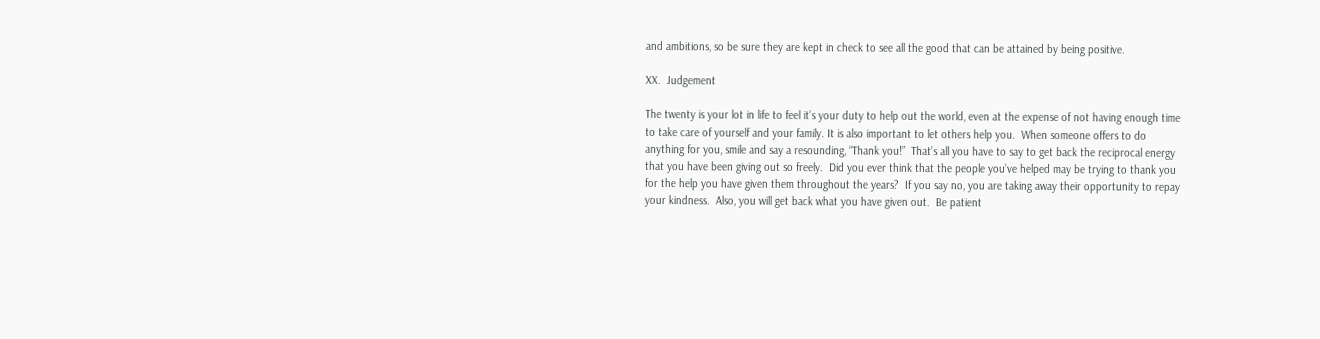and ambitions, so be sure they are kept in check to see all the good that can be attained by being positive.

XX.  Judgement

The twenty is your lot in life to feel it’s your duty to help out the world, even at the expense of not having enough time to take care of yourself and your family. It is also important to let others help you.  When someone offers to do anything for you, smile and say a resounding, “Thank you!”  That’s all you have to say to get back the reciprocal energy that you have been giving out so freely.  Did you ever think that the people you’ve helped may be trying to thank you for the help you have given them throughout the years?  If you say no, you are taking away their opportunity to repay your kindness.  Also, you will get back what you have given out.  Be patient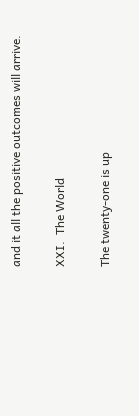and it all the positive outcomes will arrive.

XXI.  The World

The twenty-one is up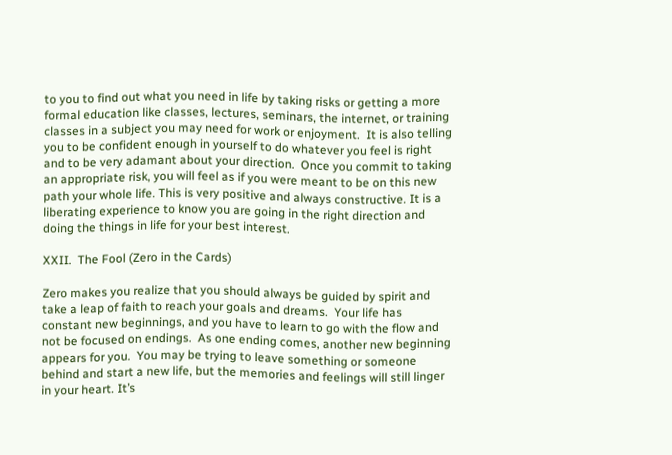to you to find out what you need in life by taking risks or getting a more formal education like classes, lectures, seminars, the internet, or training classes in a subject you may need for work or enjoyment.  It is also telling you to be confident enough in yourself to do whatever you feel is right and to be very adamant about your direction.  Once you commit to taking an appropriate risk, you will feel as if you were meant to be on this new path your whole life. This is very positive and always constructive. It is a liberating experience to know you are going in the right direction and doing the things in life for your best interest.

XXII.  The Fool (Zero in the Cards)

Zero makes you realize that you should always be guided by spirit and take a leap of faith to reach your goals and dreams.  Your life has constant new beginnings, and you have to learn to go with the flow and not be focused on endings.  As one ending comes, another new beginning appears for you.  You may be trying to leave something or someone behind and start a new life, but the memories and feelings will still linger in your heart. It’s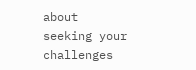about seeking your challenges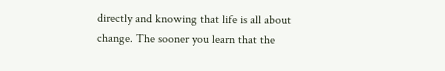directly and knowing that life is all about change. The sooner you learn that the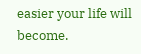easier your life will become.